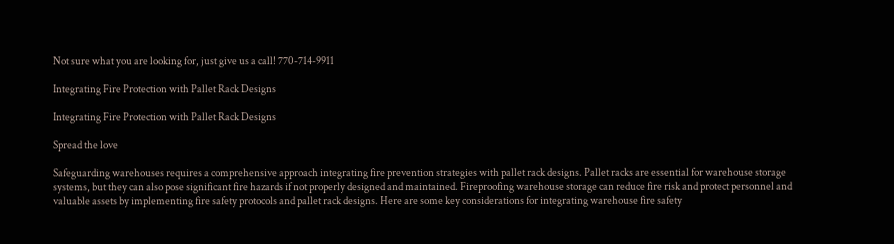Not sure what you are looking for, just give us a call! 770-714-9911

Integrating Fire Protection with Pallet Rack Designs

Integrating Fire Protection with Pallet Rack Designs

Spread the love

Safeguarding warehouses requires a comprehensive approach integrating fire prevention strategies with pallet rack designs. Pallet racks are essential for warehouse storage systems, but they can also pose significant fire hazards if not properly designed and maintained. Fireproofing warehouse storage can reduce fire risk and protect personnel and valuable assets by implementing fire safety protocols and pallet rack designs. Here are some key considerations for integrating warehouse fire safety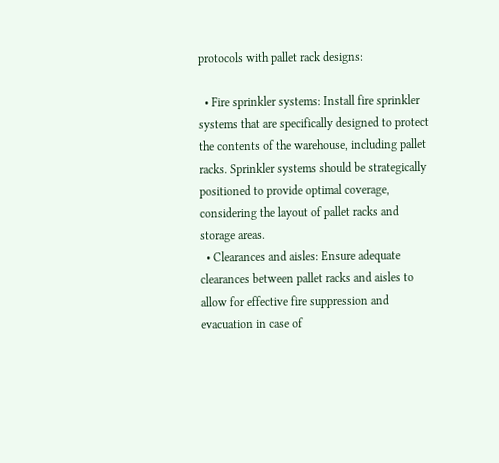protocols with pallet rack designs:

  • Fire sprinkler systems: Install fire sprinkler systems that are specifically designed to protect the contents of the warehouse, including pallet racks. Sprinkler systems should be strategically positioned to provide optimal coverage, considering the layout of pallet racks and storage areas.
  • Clearances and aisles: Ensure adequate clearances between pallet racks and aisles to allow for effective fire suppression and evacuation in case of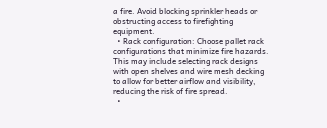a fire. Avoid blocking sprinkler heads or obstructing access to firefighting equipment.
  • Rack configuration: Choose pallet rack configurations that minimize fire hazards. This may include selecting rack designs with open shelves and wire mesh decking to allow for better airflow and visibility, reducing the risk of fire spread.
  •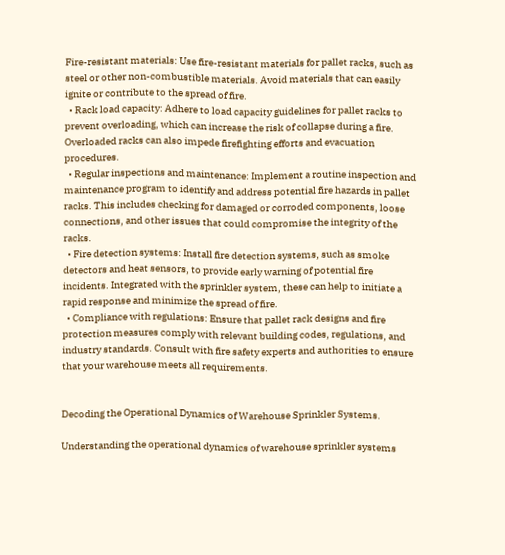Fire-resistant materials: Use fire-resistant materials for pallet racks, such as steel or other non-combustible materials. Avoid materials that can easily ignite or contribute to the spread of fire.
  • Rack load capacity: Adhere to load capacity guidelines for pallet racks to prevent overloading, which can increase the risk of collapse during a fire. Overloaded racks can also impede firefighting efforts and evacuation procedures.
  • Regular inspections and maintenance: Implement a routine inspection and maintenance program to identify and address potential fire hazards in pallet racks. This includes checking for damaged or corroded components, loose connections, and other issues that could compromise the integrity of the racks.
  • Fire detection systems: Install fire detection systems, such as smoke detectors and heat sensors, to provide early warning of potential fire incidents. Integrated with the sprinkler system, these can help to initiate a rapid response and minimize the spread of fire.
  • Compliance with regulations: Ensure that pallet rack designs and fire protection measures comply with relevant building codes, regulations, and industry standards. Consult with fire safety experts and authorities to ensure that your warehouse meets all requirements.


Decoding the Operational Dynamics of Warehouse Sprinkler Systems.

Understanding the operational dynamics of warehouse sprinkler systems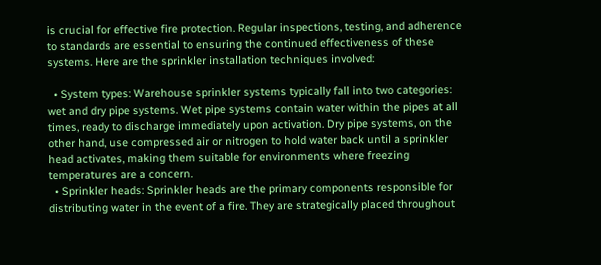is crucial for effective fire protection. Regular inspections, testing, and adherence to standards are essential to ensuring the continued effectiveness of these systems. Here are the sprinkler installation techniques involved:

  • System types: Warehouse sprinkler systems typically fall into two categories: wet and dry pipe systems. Wet pipe systems contain water within the pipes at all times, ready to discharge immediately upon activation. Dry pipe systems, on the other hand, use compressed air or nitrogen to hold water back until a sprinkler head activates, making them suitable for environments where freezing temperatures are a concern.
  • Sprinkler heads: Sprinkler heads are the primary components responsible for distributing water in the event of a fire. They are strategically placed throughout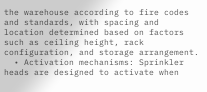the warehouse according to fire codes and standards, with spacing and location determined based on factors such as ceiling height, rack configuration, and storage arrangement.
  • Activation mechanisms: Sprinkler heads are designed to activate when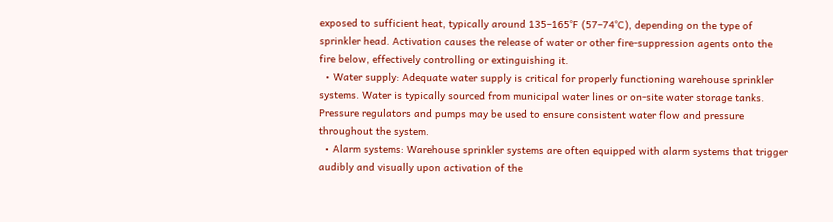exposed to sufficient heat, typically around 135–165°F (57–74°C), depending on the type of sprinkler head. Activation causes the release of water or other fire-suppression agents onto the fire below, effectively controlling or extinguishing it.
  • Water supply: Adequate water supply is critical for properly functioning warehouse sprinkler systems. Water is typically sourced from municipal water lines or on-site water storage tanks. Pressure regulators and pumps may be used to ensure consistent water flow and pressure throughout the system.
  • Alarm systems: Warehouse sprinkler systems are often equipped with alarm systems that trigger audibly and visually upon activation of the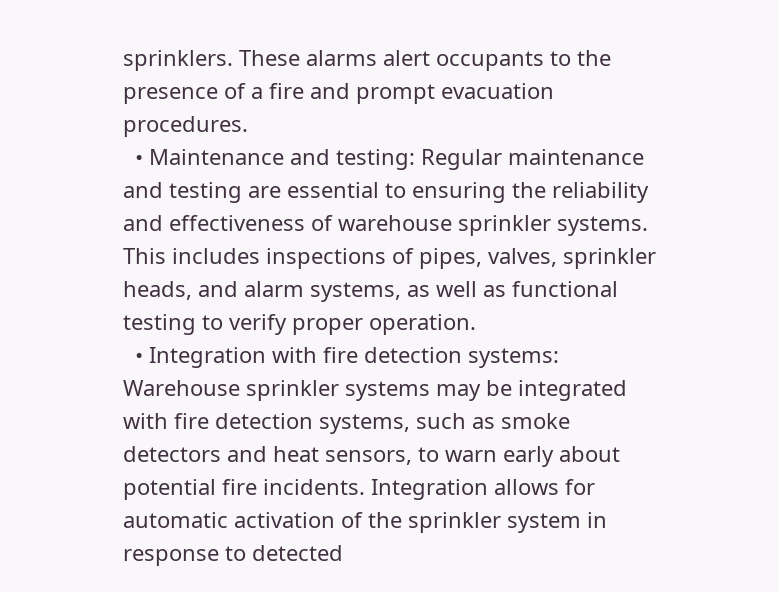sprinklers. These alarms alert occupants to the presence of a fire and prompt evacuation procedures.
  • Maintenance and testing: Regular maintenance and testing are essential to ensuring the reliability and effectiveness of warehouse sprinkler systems. This includes inspections of pipes, valves, sprinkler heads, and alarm systems, as well as functional testing to verify proper operation.
  • Integration with fire detection systems: Warehouse sprinkler systems may be integrated with fire detection systems, such as smoke detectors and heat sensors, to warn early about potential fire incidents. Integration allows for automatic activation of the sprinkler system in response to detected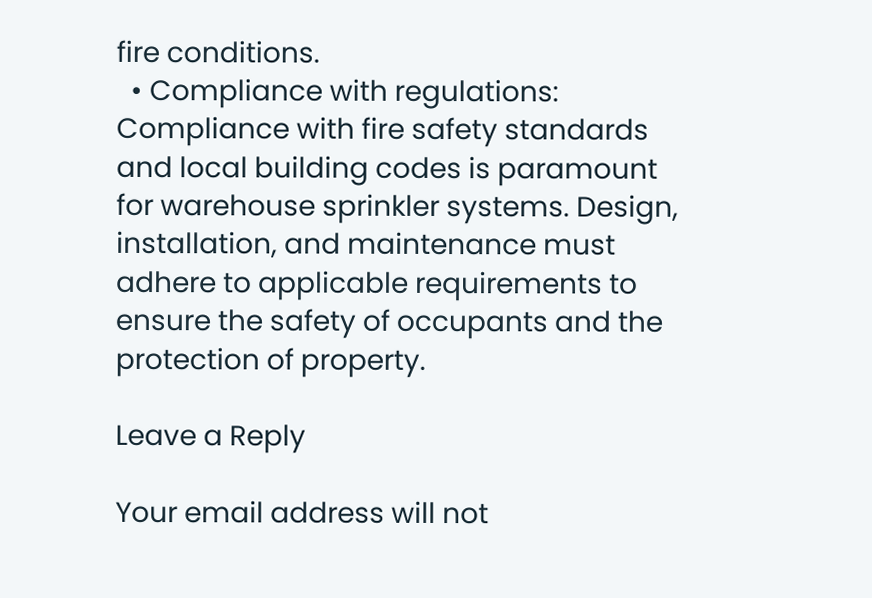fire conditions.
  • Compliance with regulations: Compliance with fire safety standards and local building codes is paramount for warehouse sprinkler systems. Design, installation, and maintenance must adhere to applicable requirements to ensure the safety of occupants and the protection of property.

Leave a Reply

Your email address will not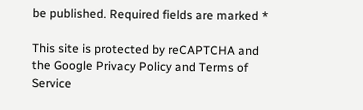be published. Required fields are marked *

This site is protected by reCAPTCHA and the Google Privacy Policy and Terms of Service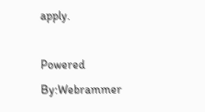apply.

Powered By:Webrammer